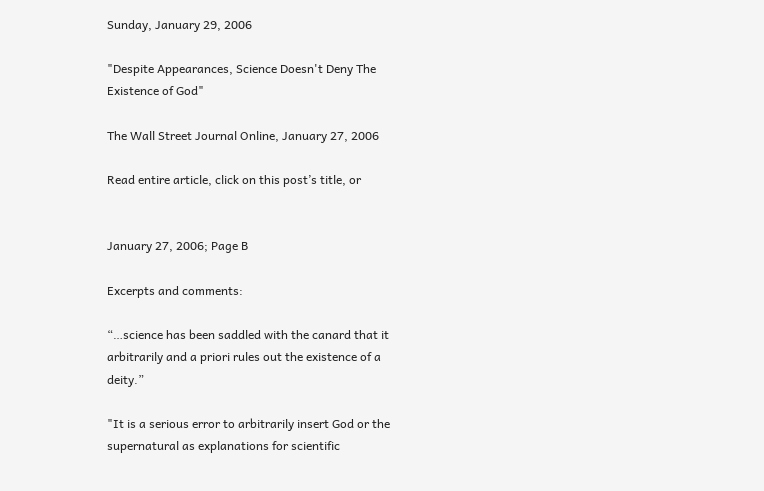Sunday, January 29, 2006

"Despite Appearances, Science Doesn't Deny The Existence of God"

The Wall Street Journal Online, January 27, 2006

Read entire article, click on this post’s title, or


January 27, 2006; Page B

Excerpts and comments:

“…science has been saddled with the canard that it arbitrarily and a priori rules out the existence of a deity.”

"It is a serious error to arbitrarily insert God or the supernatural as explanations for scientific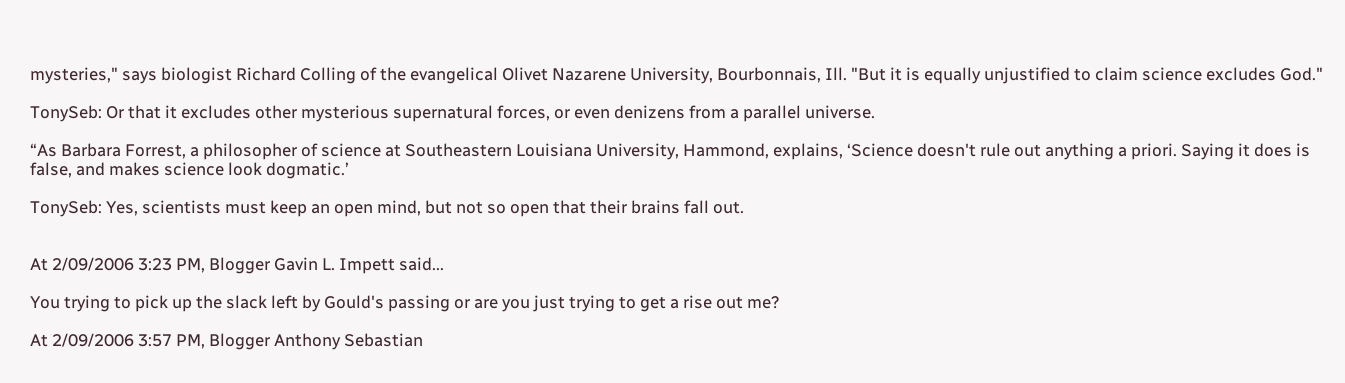mysteries," says biologist Richard Colling of the evangelical Olivet Nazarene University, Bourbonnais, Ill. "But it is equally unjustified to claim science excludes God."

TonySeb: Or that it excludes other mysterious supernatural forces, or even denizens from a parallel universe.

“As Barbara Forrest, a philosopher of science at Southeastern Louisiana University, Hammond, explains, ‘Science doesn't rule out anything a priori. Saying it does is false, and makes science look dogmatic.’

TonySeb: Yes, scientists must keep an open mind, but not so open that their brains fall out.


At 2/09/2006 3:23 PM, Blogger Gavin L. Impett said...

You trying to pick up the slack left by Gould's passing or are you just trying to get a rise out me?

At 2/09/2006 3:57 PM, Blogger Anthony Sebastian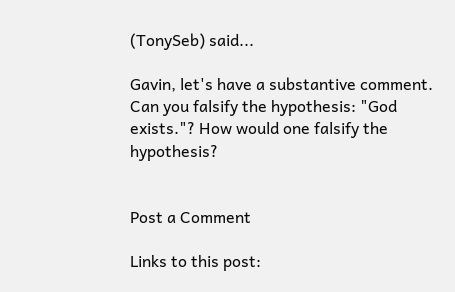(TonySeb) said...

Gavin, let's have a substantive comment. Can you falsify the hypothesis: "God exists."? How would one falsify the hypothesis?


Post a Comment

Links to this post: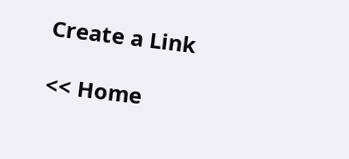Create a Link

<< Home